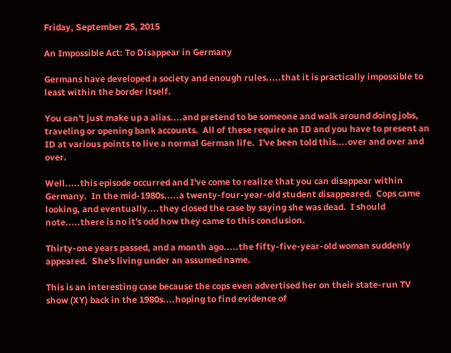Friday, September 25, 2015

An Impossible Act: To Disappear in Germany

Germans have developed a society and enough rules.....that it is practically impossible to least within the border itself.

You can't just make up a alias....and pretend to be someone and walk around doing jobs, traveling or opening bank accounts.  All of these require an ID and you have to present an ID at various points to live a normal German life.  I've been told this....over and over and over.

Well.....this episode occurred and I've come to realize that you can disappear within Germany.  In the mid-1980s.....a twenty-four-year-old student disappeared.  Cops came looking, and eventually....they closed the case by saying she was dead.  I should note.....there is no it's odd how they came to this conclusion.

Thirty-one years passed, and a month ago.....the fifty-five-year-old woman suddenly appeared.  She's living under an assumed name.

This is an interesting case because the cops even advertised her on their state-run TV show (XY) back in the 1980s....hoping to find evidence of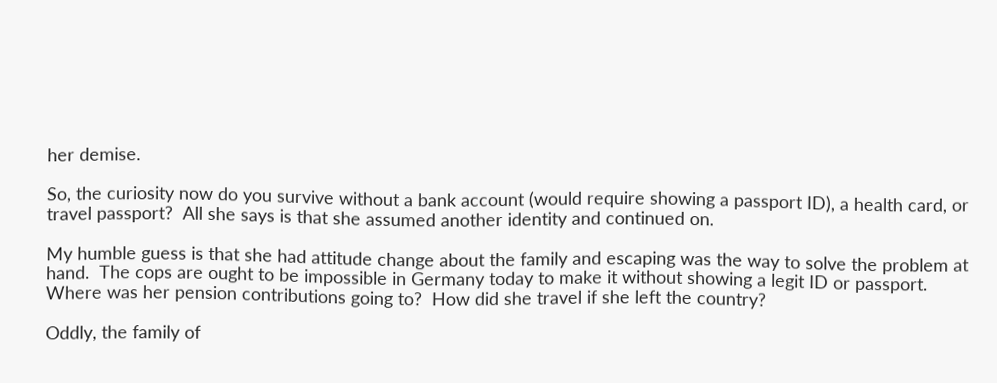her demise.

So, the curiosity now do you survive without a bank account (would require showing a passport ID), a health card, or travel passport?  All she says is that she assumed another identity and continued on.

My humble guess is that she had attitude change about the family and escaping was the way to solve the problem at hand.  The cops are ought to be impossible in Germany today to make it without showing a legit ID or passport.  Where was her pension contributions going to?  How did she travel if she left the country?

Oddly, the family of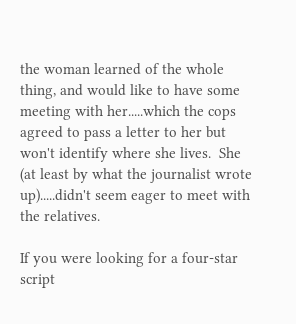the woman learned of the whole thing, and would like to have some meeting with her.....which the cops agreed to pass a letter to her but won't identify where she lives.  She (at least by what the journalist wrote up).....didn't seem eager to meet with the relatives.

If you were looking for a four-star script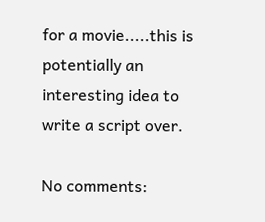for a movie.....this is potentially an interesting idea to write a script over.

No comments: